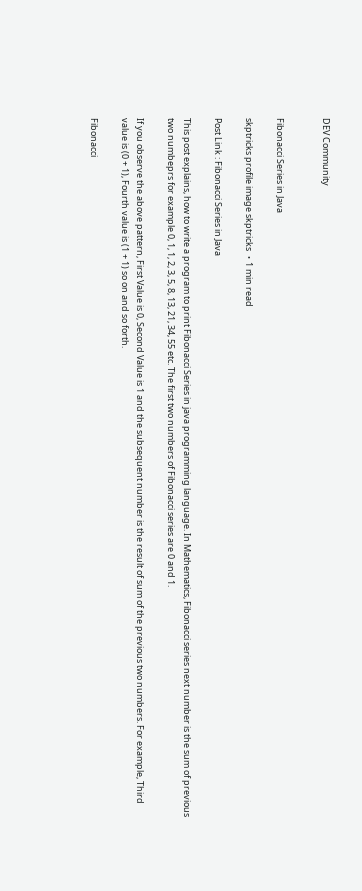DEV Community


Fibonacci Series in Java

skptricks profile image skptricks ・1 min read

Post Link : Fibonacci Series in Java

This post explains, how to write a program to print Fibonacci Series in java programming language. In Mathematics, Fibonacci series next number is the sum of previous two numbeprs for example 0, 1, 1, 2, 3, 5, 8, 13, 21, 34, 55 etc. The first two numbers of Fibonacci series are 0 and 1.

If you observe the above pattern, First Value is 0, Second Value is 1 and the subsequent number is the result of sum of the previous two numbers. For example, Third value is (0 + 1), Fourth value is (1 + 1) so on and so forth.

Fibonacci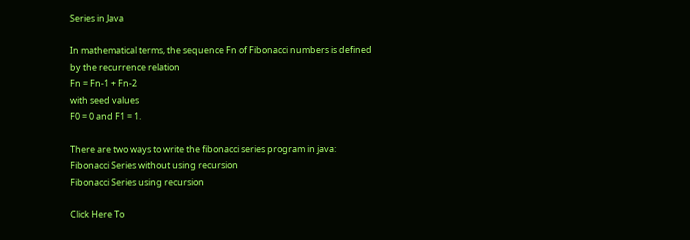Series in Java

In mathematical terms, the sequence Fn of Fibonacci numbers is defined by the recurrence relation
Fn = Fn-1 + Fn-2
with seed values
F0 = 0 and F1 = 1.

There are two ways to write the fibonacci series program in java:
Fibonacci Series without using recursion
Fibonacci Series using recursion

Click Here To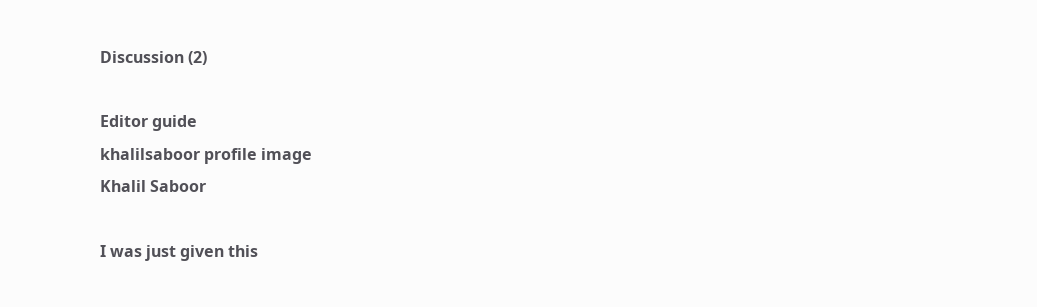Discussion (2)

Editor guide
khalilsaboor profile image
Khalil Saboor

I was just given this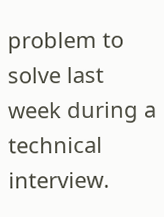problem to solve last week during a technical interview.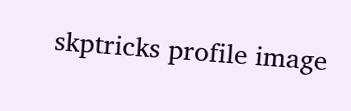skptricks profile image